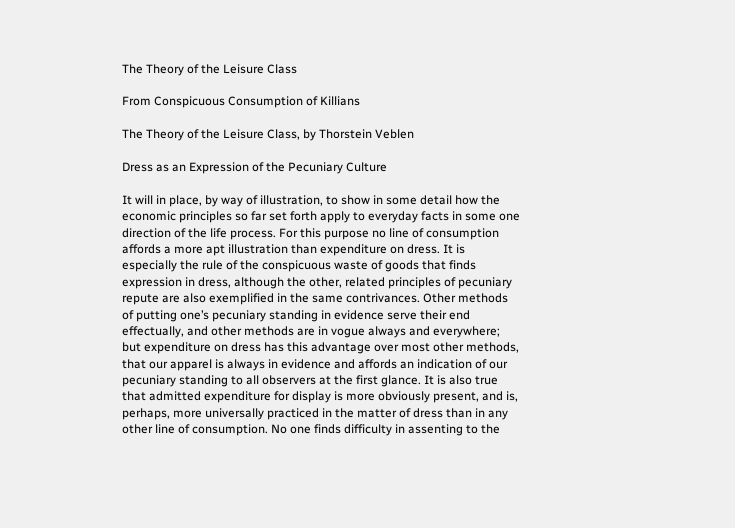The Theory of the Leisure Class

From Conspicuous Consumption of Killians

The Theory of the Leisure Class, by Thorstein Veblen

Dress as an Expression of the Pecuniary Culture

It will in place, by way of illustration, to show in some detail how the economic principles so far set forth apply to everyday facts in some one direction of the life process. For this purpose no line of consumption affords a more apt illustration than expenditure on dress. It is especially the rule of the conspicuous waste of goods that finds expression in dress, although the other, related principles of pecuniary repute are also exemplified in the same contrivances. Other methods of putting one’s pecuniary standing in evidence serve their end effectually, and other methods are in vogue always and everywhere; but expenditure on dress has this advantage over most other methods, that our apparel is always in evidence and affords an indication of our pecuniary standing to all observers at the first glance. It is also true that admitted expenditure for display is more obviously present, and is, perhaps, more universally practiced in the matter of dress than in any other line of consumption. No one finds difficulty in assenting to the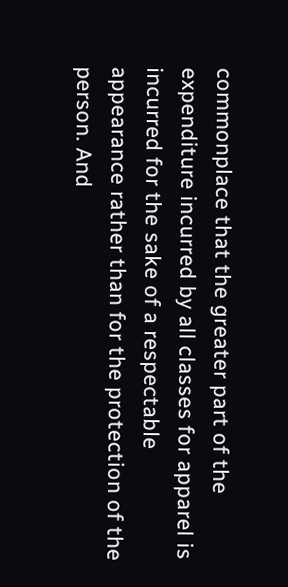commonplace that the greater part of the expenditure incurred by all classes for apparel is incurred for the sake of a respectable appearance rather than for the protection of the person. And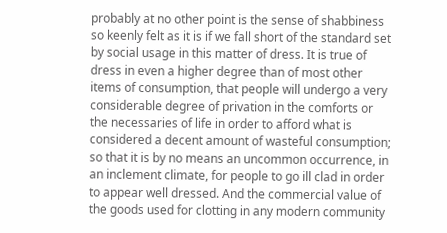probably at no other point is the sense of shabbiness so keenly felt as it is if we fall short of the standard set by social usage in this matter of dress. It is true of dress in even a higher degree than of most other items of consumption, that people will undergo a very considerable degree of privation in the comforts or the necessaries of life in order to afford what is considered a decent amount of wasteful consumption; so that it is by no means an uncommon occurrence, in an inclement climate, for people to go ill clad in order to appear well dressed. And the commercial value of the goods used for clotting in any modern community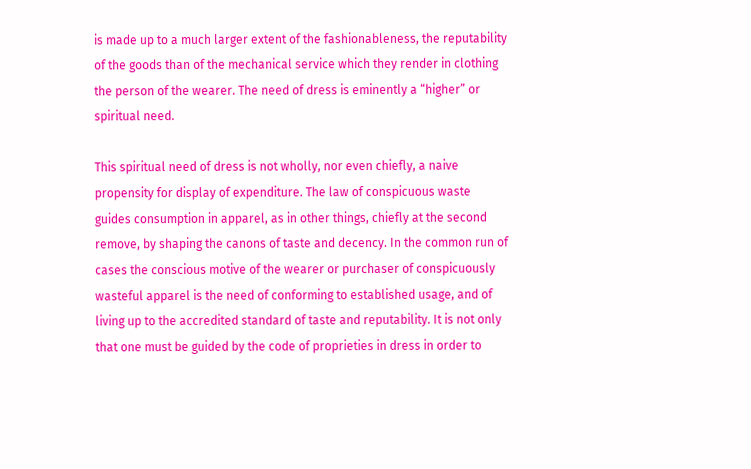is made up to a much larger extent of the fashionableness, the reputability of the goods than of the mechanical service which they render in clothing the person of the wearer. The need of dress is eminently a “higher” or spiritual need.

This spiritual need of dress is not wholly, nor even chiefly, a naive propensity for display of expenditure. The law of conspicuous waste guides consumption in apparel, as in other things, chiefly at the second remove, by shaping the canons of taste and decency. In the common run of cases the conscious motive of the wearer or purchaser of conspicuously wasteful apparel is the need of conforming to established usage, and of living up to the accredited standard of taste and reputability. It is not only that one must be guided by the code of proprieties in dress in order to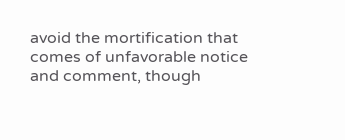avoid the mortification that comes of unfavorable notice and comment, though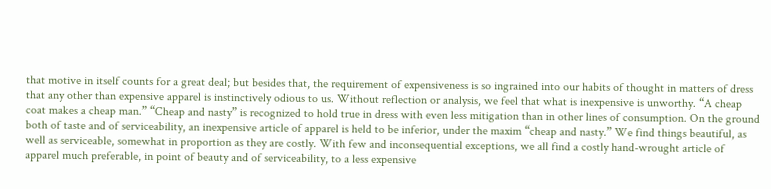that motive in itself counts for a great deal; but besides that, the requirement of expensiveness is so ingrained into our habits of thought in matters of dress that any other than expensive apparel is instinctively odious to us. Without reflection or analysis, we feel that what is inexpensive is unworthy. “A cheap coat makes a cheap man.” “Cheap and nasty” is recognized to hold true in dress with even less mitigation than in other lines of consumption. On the ground both of taste and of serviceability, an inexpensive article of apparel is held to be inferior, under the maxim “cheap and nasty.” We find things beautiful, as well as serviceable, somewhat in proportion as they are costly. With few and inconsequential exceptions, we all find a costly hand-wrought article of apparel much preferable, in point of beauty and of serviceability, to a less expensive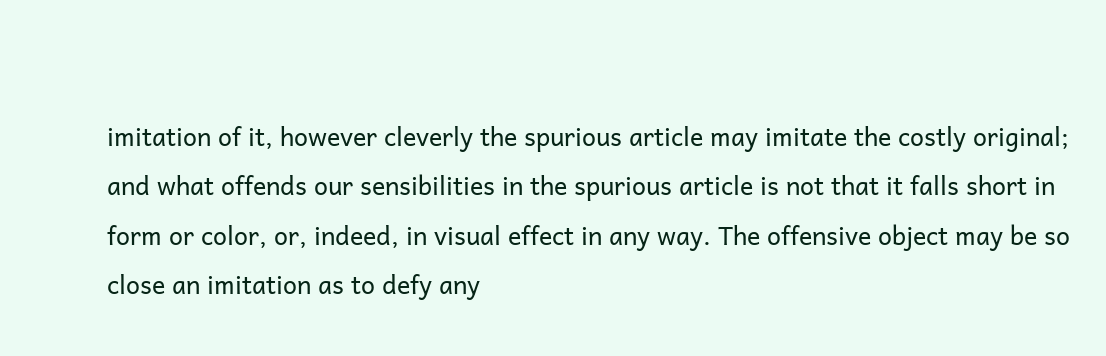imitation of it, however cleverly the spurious article may imitate the costly original; and what offends our sensibilities in the spurious article is not that it falls short in form or color, or, indeed, in visual effect in any way. The offensive object may be so close an imitation as to defy any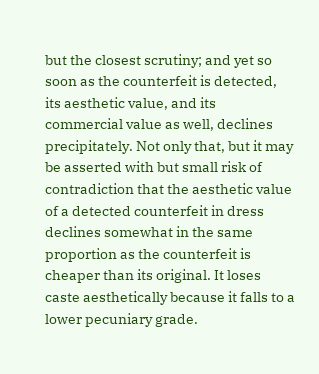but the closest scrutiny; and yet so soon as the counterfeit is detected, its aesthetic value, and its commercial value as well, declines precipitately. Not only that, but it may be asserted with but small risk of contradiction that the aesthetic value of a detected counterfeit in dress declines somewhat in the same proportion as the counterfeit is cheaper than its original. It loses caste aesthetically because it falls to a lower pecuniary grade.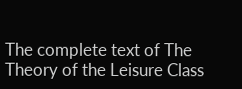The complete text of The Theory of the Leisure Class